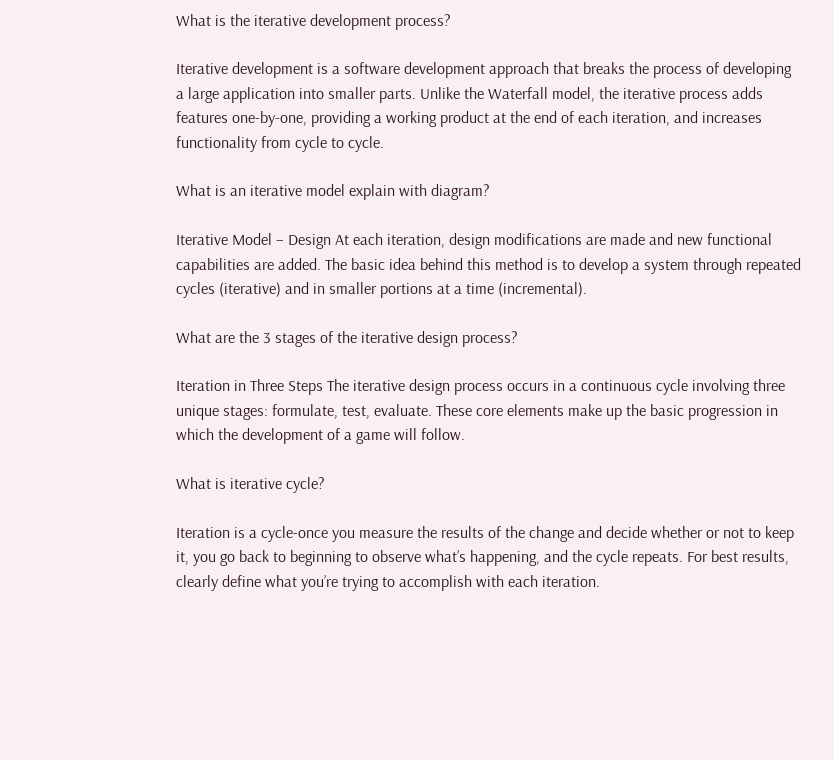What is the iterative development process?

Iterative development is a software development approach that breaks the process of developing a large application into smaller parts. Unlike the Waterfall model, the iterative process adds features one-by-one, providing a working product at the end of each iteration, and increases functionality from cycle to cycle.

What is an iterative model explain with diagram?

Iterative Model – Design At each iteration, design modifications are made and new functional capabilities are added. The basic idea behind this method is to develop a system through repeated cycles (iterative) and in smaller portions at a time (incremental).

What are the 3 stages of the iterative design process?

Iteration in Three Steps The iterative design process occurs in a continuous cycle involving three unique stages: formulate, test, evaluate. These core elements make up the basic progression in which the development of a game will follow.

What is iterative cycle?

Iteration is a cycle-once you measure the results of the change and decide whether or not to keep it, you go back to beginning to observe what’s happening, and the cycle repeats. For best results, clearly define what you’re trying to accomplish with each iteration.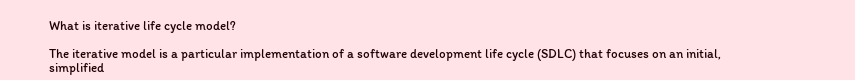What is iterative life cycle model?

The iterative model is a particular implementation of a software development life cycle (SDLC) that focuses on an initial, simplified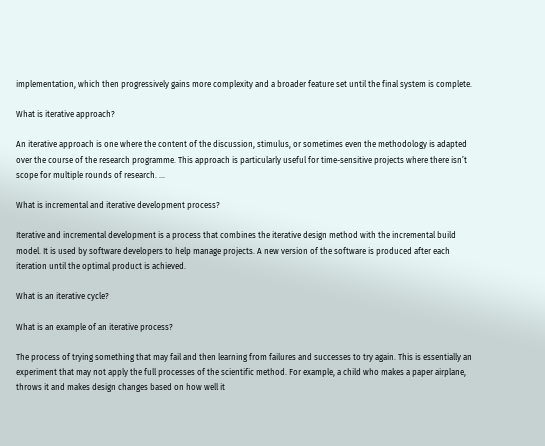implementation, which then progressively gains more complexity and a broader feature set until the final system is complete.

What is iterative approach?

An iterative approach is one where the content of the discussion, stimulus, or sometimes even the methodology is adapted over the course of the research programme. This approach is particularly useful for time-sensitive projects where there isn’t scope for multiple rounds of research. …

What is incremental and iterative development process?

Iterative and incremental development is a process that combines the iterative design method with the incremental build model. It is used by software developers to help manage projects. A new version of the software is produced after each iteration until the optimal product is achieved.

What is an iterative cycle?

What is an example of an iterative process?

The process of trying something that may fail and then learning from failures and successes to try again. This is essentially an experiment that may not apply the full processes of the scientific method. For example, a child who makes a paper airplane, throws it and makes design changes based on how well it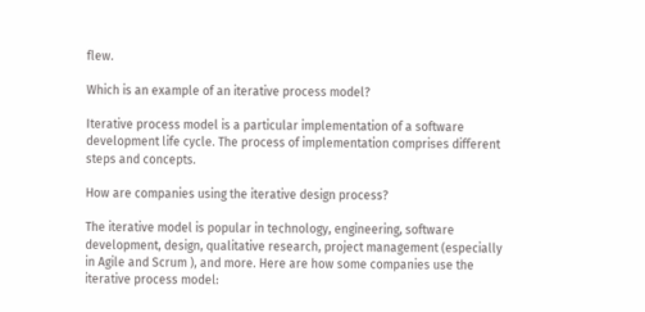flew.

Which is an example of an iterative process model?

Iterative process model is a particular implementation of a software development life cycle. The process of implementation comprises different steps and concepts.

How are companies using the iterative design process?

The iterative model is popular in technology, engineering, software development, design, qualitative research, project management (especially in Agile and Scrum ), and more. Here are how some companies use the iterative process model: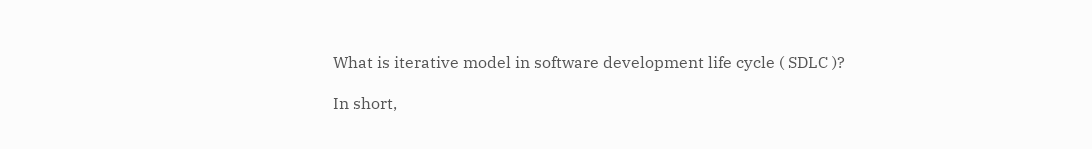What is iterative model in software development life cycle ( SDLC )?

In short,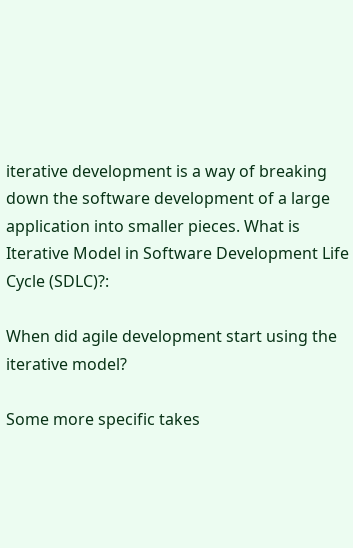iterative development is a way of breaking down the software development of a large application into smaller pieces. What is Iterative Model in Software Development Life Cycle (SDLC)?:

When did agile development start using the iterative model?

Some more specific takes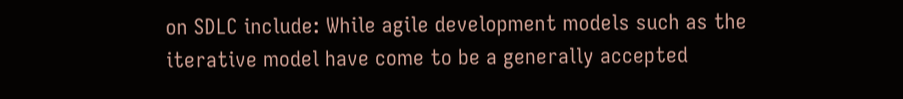on SDLC include: While agile development models such as the iterative model have come to be a generally accepted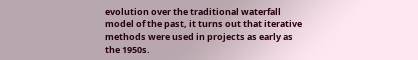evolution over the traditional waterfall model of the past, it turns out that iterative methods were used in projects as early as the 1950s.